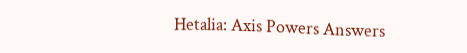Hetalia: Axis Powers Answers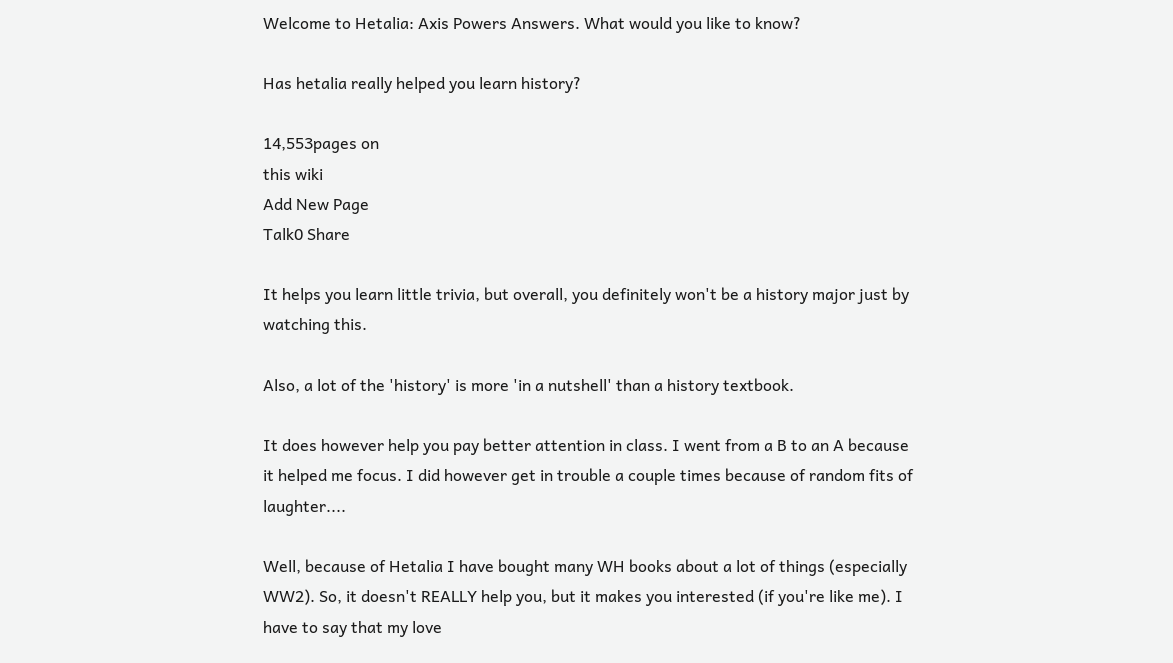Welcome to Hetalia: Axis Powers Answers. What would you like to know?

Has hetalia really helped you learn history?

14,553pages on
this wiki
Add New Page
Talk0 Share

It helps you learn little trivia, but overall, you definitely won't be a history major just by watching this.

Also, a lot of the 'history' is more 'in a nutshell' than a history textbook.

It does however help you pay better attention in class. I went from a B to an A because it helped me focus. I did however get in trouble a couple times because of random fits of laughter....

Well, because of Hetalia I have bought many WH books about a lot of things (especially WW2). So, it doesn't REALLY help you, but it makes you interested (if you're like me). I have to say that my love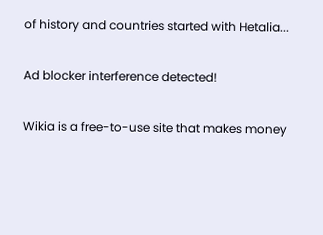of history and countries started with Hetalia...

Ad blocker interference detected!

Wikia is a free-to-use site that makes money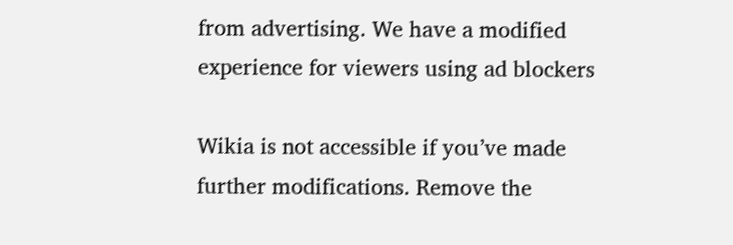from advertising. We have a modified experience for viewers using ad blockers

Wikia is not accessible if you’ve made further modifications. Remove the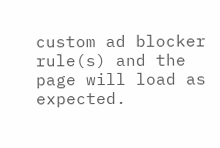custom ad blocker rule(s) and the page will load as expected.